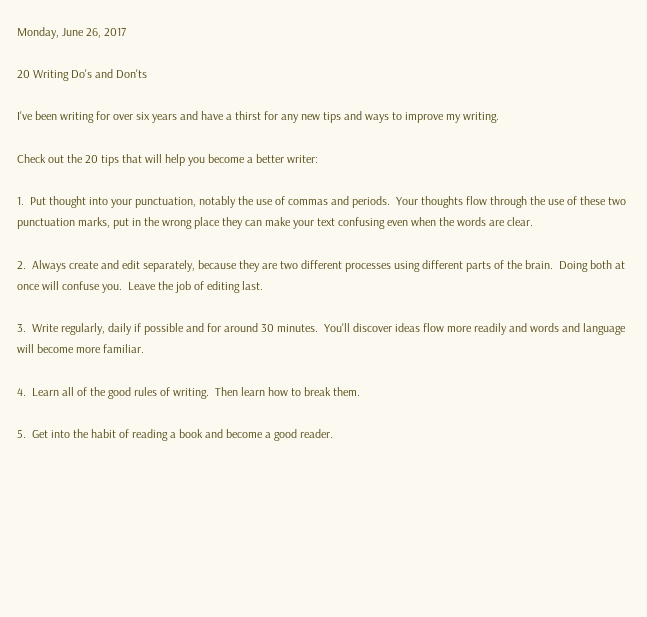Monday, June 26, 2017

20 Writing Do's and Don'ts

I've been writing for over six years and have a thirst for any new tips and ways to improve my writing.

Check out the 20 tips that will help you become a better writer:

1.  Put thought into your punctuation, notably the use of commas and periods.  Your thoughts flow through the use of these two punctuation marks, put in the wrong place they can make your text confusing even when the words are clear.

2.  Always create and edit separately, because they are two different processes using different parts of the brain.  Doing both at once will confuse you.  Leave the job of editing last.

3.  Write regularly, daily if possible and for around 30 minutes.  You'll discover ideas flow more readily and words and language will become more familiar.

4.  Learn all of the good rules of writing.  Then learn how to break them.

5.  Get into the habit of reading a book and become a good reader.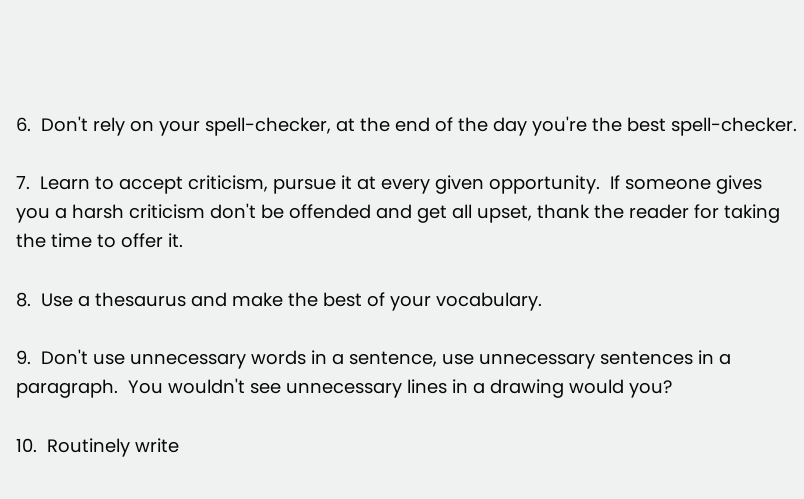6.  Don't rely on your spell-checker, at the end of the day you're the best spell-checker.

7.  Learn to accept criticism, pursue it at every given opportunity.  If someone gives you a harsh criticism don't be offended and get all upset, thank the reader for taking the time to offer it.

8.  Use a thesaurus and make the best of your vocabulary.

9.  Don't use unnecessary words in a sentence, use unnecessary sentences in a paragraph.  You wouldn't see unnecessary lines in a drawing would you?

10.  Routinely write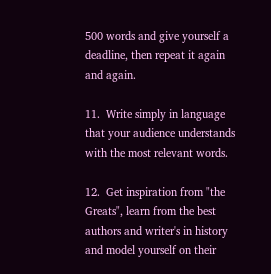500 words and give yourself a deadline, then repeat it again and again.

11.  Write simply in language that your audience understands with the most relevant words.

12.  Get inspiration from "the Greats", learn from the best authors and writer's in history and model yourself on their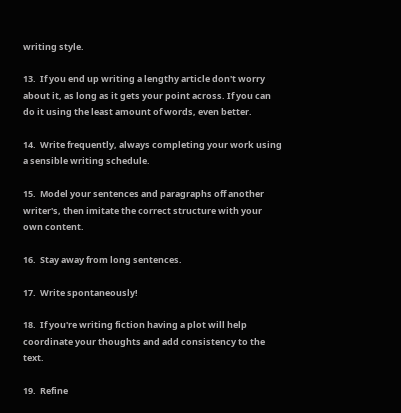writing style.

13.  If you end up writing a lengthy article don't worry about it, as long as it gets your point across. If you can do it using the least amount of words, even better.

14.  Write frequently, always completing your work using a sensible writing schedule.

15.  Model your sentences and paragraphs off another writer's, then imitate the correct structure with your own content.

16.  Stay away from long sentences.

17.  Write spontaneously!

18.  If you're writing fiction having a plot will help coordinate your thoughts and add consistency to the text.

19.  Refine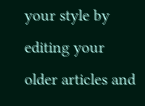your style by editing your older articles and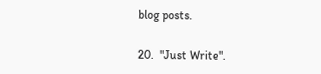blog posts.

20.  "Just Write".